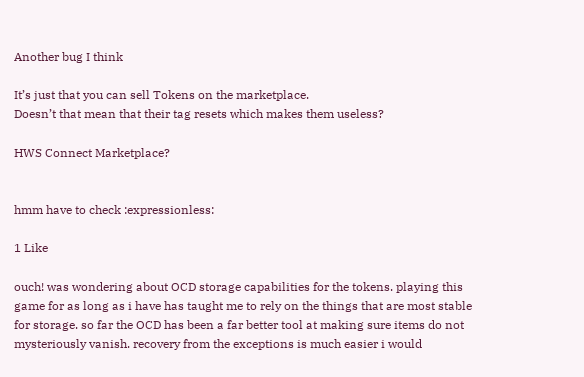Another bug I think

It’s just that you can sell Tokens on the marketplace.
Doesn’t that mean that their tag resets which makes them useless?

HWS Connect Marketplace?


hmm have to check :expressionless:

1 Like

ouch! was wondering about OCD storage capabilities for the tokens. playing this game for as long as i have has taught me to rely on the things that are most stable for storage. so far the OCD has been a far better tool at making sure items do not mysteriously vanish. recovery from the exceptions is much easier i would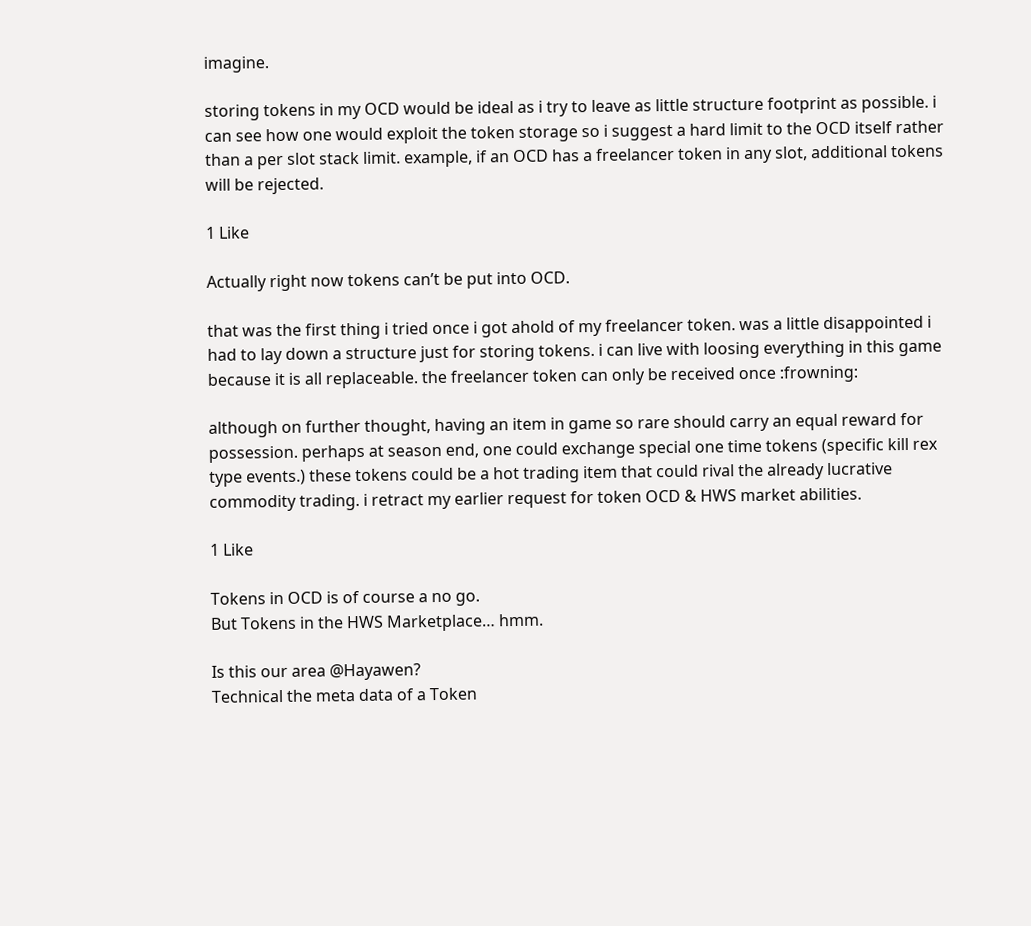imagine.

storing tokens in my OCD would be ideal as i try to leave as little structure footprint as possible. i can see how one would exploit the token storage so i suggest a hard limit to the OCD itself rather than a per slot stack limit. example, if an OCD has a freelancer token in any slot, additional tokens will be rejected.

1 Like

Actually right now tokens can’t be put into OCD.

that was the first thing i tried once i got ahold of my freelancer token. was a little disappointed i had to lay down a structure just for storing tokens. i can live with loosing everything in this game because it is all replaceable. the freelancer token can only be received once :frowning:

although on further thought, having an item in game so rare should carry an equal reward for possession. perhaps at season end, one could exchange special one time tokens (specific kill rex type events.) these tokens could be a hot trading item that could rival the already lucrative commodity trading. i retract my earlier request for token OCD & HWS market abilities.

1 Like

Tokens in OCD is of course a no go.
But Tokens in the HWS Marketplace… hmm.

Is this our area @Hayawen?
Technical the meta data of a Token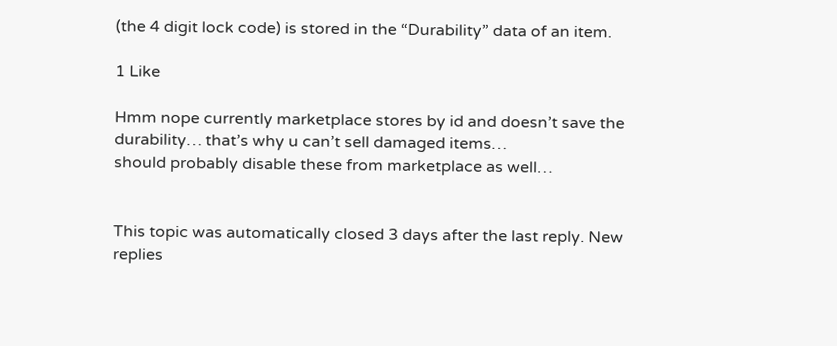(the 4 digit lock code) is stored in the “Durability” data of an item.

1 Like

Hmm nope currently marketplace stores by id and doesn’t save the durability… that’s why u can’t sell damaged items…
should probably disable these from marketplace as well…


This topic was automatically closed 3 days after the last reply. New replies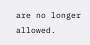are no longer allowed.